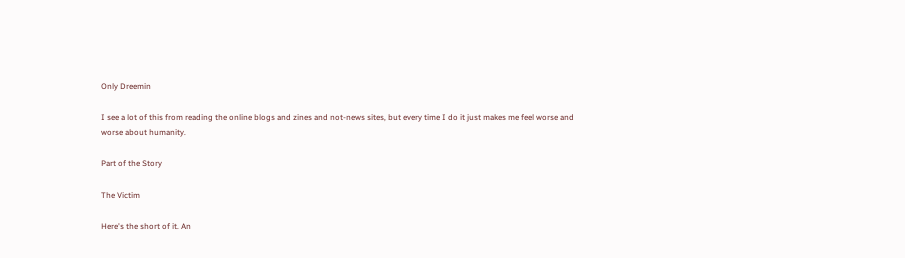Only Dreemin

I see a lot of this from reading the online blogs and zines and not-news sites, but every time I do it just makes me feel worse and worse about humanity.

Part of the Story

The Victim

Here's the short of it. An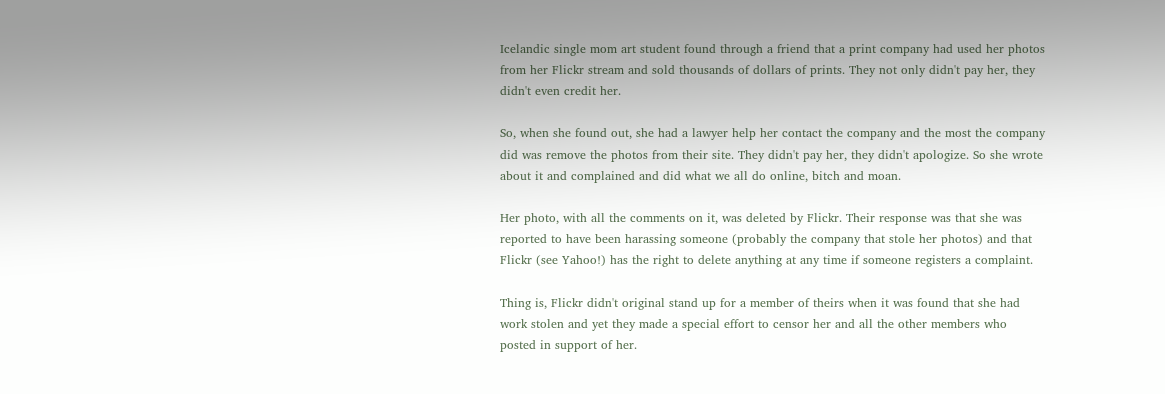Icelandic single mom art student found through a friend that a print company had used her photos from her Flickr stream and sold thousands of dollars of prints. They not only didn't pay her, they didn't even credit her.

So, when she found out, she had a lawyer help her contact the company and the most the company did was remove the photos from their site. They didn't pay her, they didn't apologize. So she wrote about it and complained and did what we all do online, bitch and moan.

Her photo, with all the comments on it, was deleted by Flickr. Their response was that she was reported to have been harassing someone (probably the company that stole her photos) and that Flickr (see Yahoo!) has the right to delete anything at any time if someone registers a complaint.

Thing is, Flickr didn't original stand up for a member of theirs when it was found that she had work stolen and yet they made a special effort to censor her and all the other members who posted in support of her.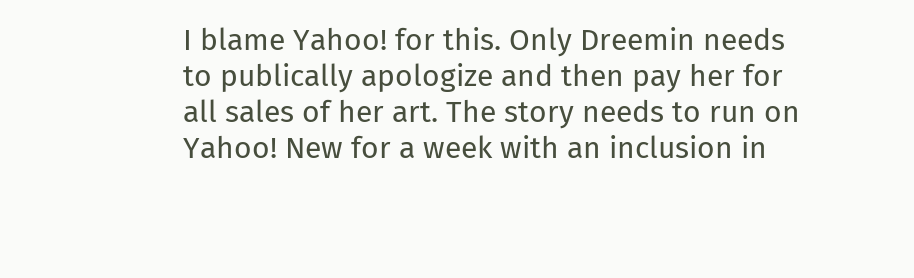I blame Yahoo! for this. Only Dreemin needs to publically apologize and then pay her for all sales of her art. The story needs to run on Yahoo! New for a week with an inclusion in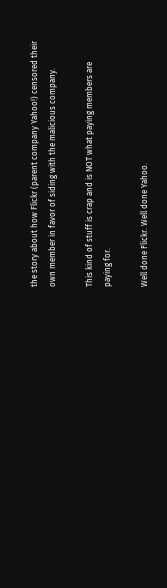the story about how Flickr (parent company Yahoo!) censored their own member in favor of siding with the malicious company.

This kind of stuff is crap and is NOT what paying members are paying for.

Well done Flickr. Well done Yahoo.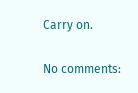Carry on.

No comments: